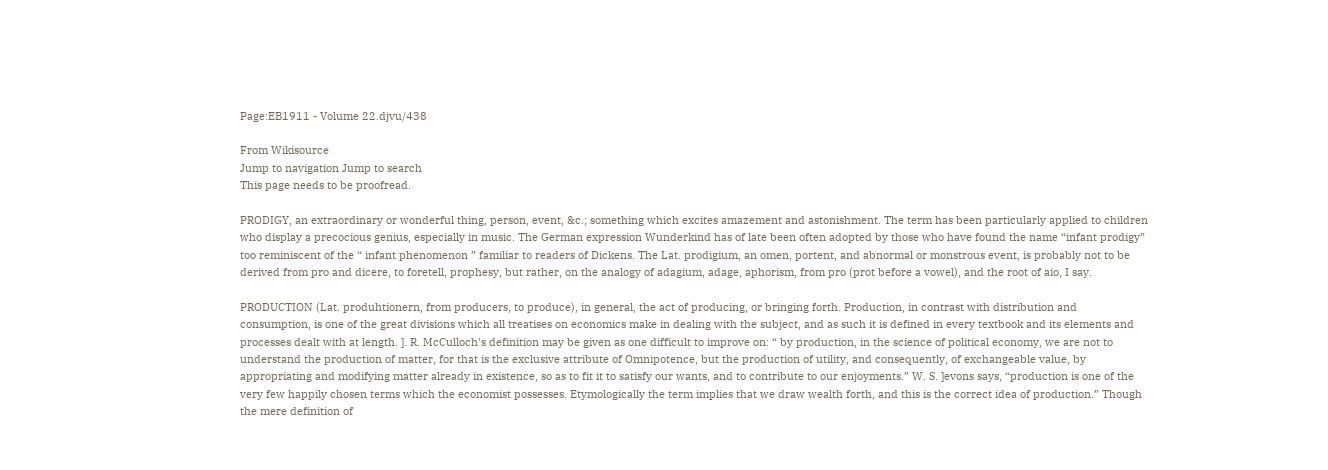Page:EB1911 - Volume 22.djvu/438

From Wikisource
Jump to navigation Jump to search
This page needs to be proofread.

PRODIGY, an extraordinary or wonderful thing, person, event, &c.; something which excites amazement and astonishment. The term has been particularly applied to children who display a precocious genius, especially in music. The German expression Wunderkind has of late been often adopted by those who have found the name “infant prodigy” too reminiscent of the “ infant phenomenon ” familiar to readers of Dickens. The Lat. prodigium, an omen, portent, and abnormal or monstrous event, is probably not to be derived from pro and dicere, to foretell, prophesy, but rather, on the analogy of adagium, adage, aphorism, from pro (prot before a vowel), and the root of aio, I say.

PRODUCTION (Lat. produhtionern, from producers, to produce), in general, the act of producing, or bringing forth. Production, in contrast with distribution and consumption, is one of the great divisions which all treatises on economics make in dealing with the subject, and as such it is defined in every textbook and its elements and processes dealt with at length. ]. R. McCulloch's definition may be given as one difficult to improve on: “ by production, in the science of political economy, we are not to understand the production of matter, for that is the exclusive attribute of Omnipotence, but the production of utility, and consequently, of exchangeable value, by appropriating and modifying matter already in existence, so as to fit it to satisfy our wants, and to contribute to our enjoyments.” W. S. ]evons says, “production is one of the very few happily chosen terms which the economist possesses. Etymologically the term implies that we draw wealth forth, and this is the correct idea of production.” Though the mere definition of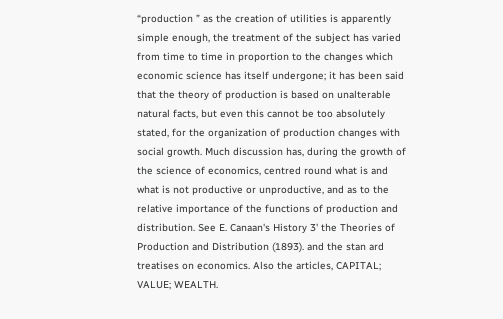“production ” as the creation of utilities is apparently simple enough, the treatment of the subject has varied from time to time in proportion to the changes which economic science has itself undergone; it has been said that the theory of production is based on unalterable natural facts, but even this cannot be too absolutely stated, for the organization of production changes with social growth. Much discussion has, during the growth of the science of economics, centred round what is and what is not productive or unproductive, and as to the relative importance of the functions of production and distribution. See E. Canaan's History 3' the Theories of Production and Distribution (1893). and the stan ard treatises on economics. Also the articles, CAPITAL; VALUE; WEALTH.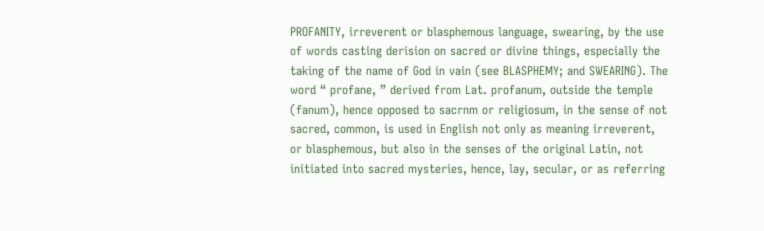PROFANITY, irreverent or blasphemous language, swearing, by the use of words casting derision on sacred or divine things, especially the taking of the name of God in vain (see BLASPHEMY; and SWEARING). The word “ profane, ” derived from Lat. profanum, outside the temple (fanum), hence opposed to sacrnm or religiosum, in the sense of not sacred, common, is used in English not only as meaning irreverent, or blasphemous, but also in the senses of the original Latin, not initiated into sacred mysteries, hence, lay, secular, or as referring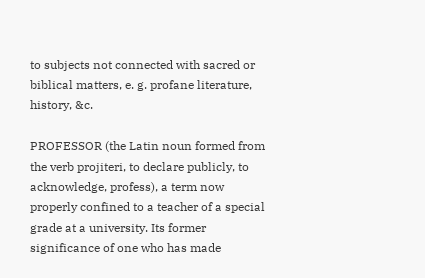to subjects not connected with sacred or biblical matters, e. g. profane literature, history, &c.

PROFESSOR (the Latin noun formed from the verb projiteri, to declare publicly, to acknowledge, profess), a term now properly confined to a teacher of a special grade at a university. Its former significance of one who has made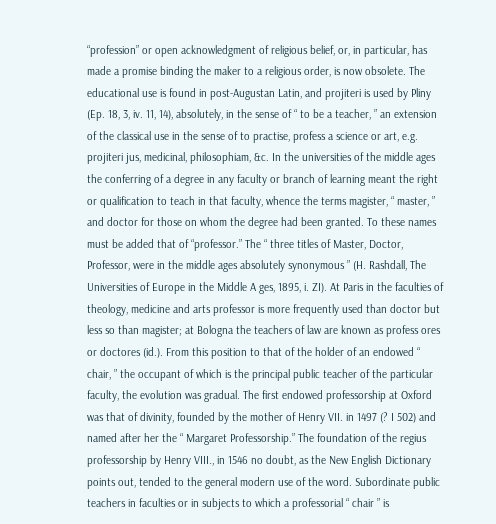“profession” or open acknowledgment of religious belief, or, in particular, has made a promise binding the maker to a religious order, is now obsolete. The educational use is found in post-Augustan Latin, and projiteri is used by Pliny (Ep. 18, 3, iv. 11, 14), absolutely, in the sense of “ to be a teacher, ” an extension of the classical use in the sense of to practise, profess a science or art, e.g. projiteri jus, medicinal, philosophiam, &c. In the universities of the middle ages the conferring of a degree in any faculty or branch of learning meant the right or qualification to teach in that faculty, whence the terms magister, “ master, ” and doctor for those on whom the degree had been granted. To these names must be added that of “professor.” The “ three titles of Master, Doctor, Professor, were in the middle ages absolutely synonymous ” (H. Rashdall, The Universities of Europe in the Middle A ges, 1895, i. ZI). At Paris in the faculties of theology, medicine and arts professor is more frequently used than doctor but less so than magister; at Bologna the teachers of law are known as profess ores or doctores (id.). From this position to that of the holder of an endowed “ chair, ” the occupant of which is the principal public teacher of the particular faculty, the evolution was gradual. The first endowed professorship at Oxford was that of divinity, founded by the mother of Henry VII. in 1497 (? I 502) and named after her the “ Margaret Professorship.” The foundation of the regius professorship by Henry VIII., in 1546 no doubt, as the New English Dictionary points out, tended to the general modern use of the word. Subordinate public teachers in faculties or in subjects to which a professorial “ chair ” is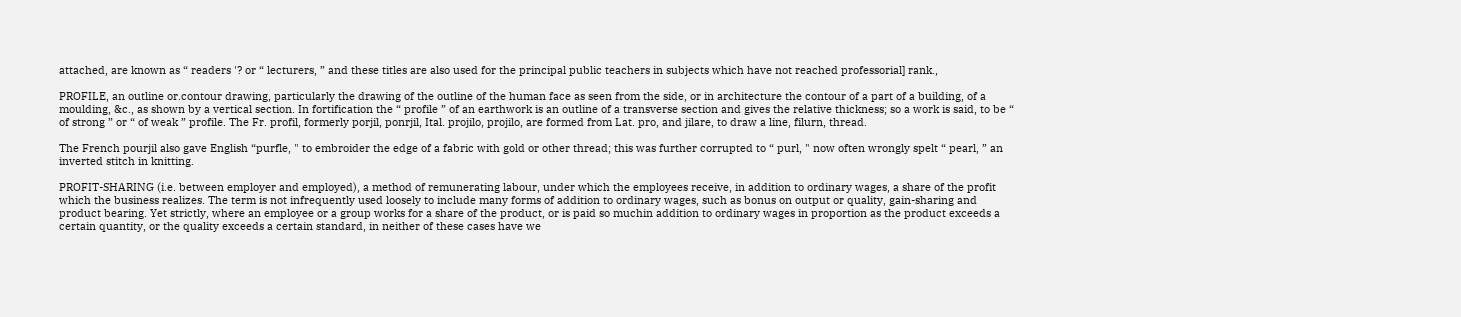attached, are known as “ readers '? or “ lecturers, ” and these titles are also used for the principal public teachers in subjects which have not reached professorial] rank.,

PROFILE, an outline or.contour drawing, particularly the drawing of the outline of the human face as seen from the side, or in architecture the contour of a part of a building, of a moulding, &c., as shown by a vertical section. In fortification the “ profile ” of an earthwork is an outline of a transverse section and gives the relative thickness; so a work is said, to be “ of strong ” or “ of weak ” profile. The Fr. profil, formerly porjil, ponrjil, Ital. projilo, projilo, are formed from Lat. pro, and jilare, to draw a line, filurn, thread.

The French pourjil also gave English “purfle, " to embroider the edge of a fabric with gold or other thread; this was further corrupted to “ purl, " now often wrongly spelt “ pearl, ” an inverted stitch in knitting.

PROFIT-SHARING (i.e. between employer and employed), a method of remunerating labour, under which the employees receive, in addition to ordinary wages, a share of the profit which the business realizes. The term is not infrequently used loosely to include many forms of addition to ordinary wages, such as bonus on output or quality, gain-sharing and product bearing. Yet strictly, where an employee or a group works for a share of the product, or is paid so muchin addition to ordinary wages in proportion as the product exceeds a certain quantity, or the quality exceeds a certain standard, in neither of these cases have we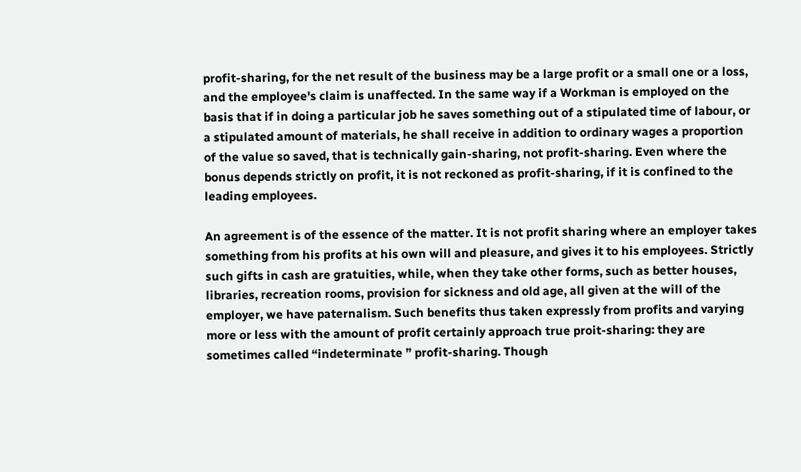profit-sharing, for the net result of the business may be a large profit or a small one or a loss, and the employee's claim is unaffected. In the same way if a Workman is employed on the basis that if in doing a particular job he saves something out of a stipulated time of labour, or a stipulated amount of materials, he shall receive in addition to ordinary wages a proportion of the value so saved, that is technically gain-sharing, not profit-sharing. Even where the bonus depends strictly on profit, it is not reckoned as profit-sharing, if it is confined to the leading employees.

An agreement is of the essence of the matter. It is not profit sharing where an employer takes something from his profits at his own will and pleasure, and gives it to his employees. Strictly such gifts in cash are gratuities, while, when they take other forms, such as better houses, libraries, recreation rooms, provision for sickness and old age, all given at the will of the employer, we have paternalism. Such benefits thus taken expressly from profits and varying more or less with the amount of profit certainly approach true proit-sharing: they are sometimes called “indeterminate ” profit-sharing. Though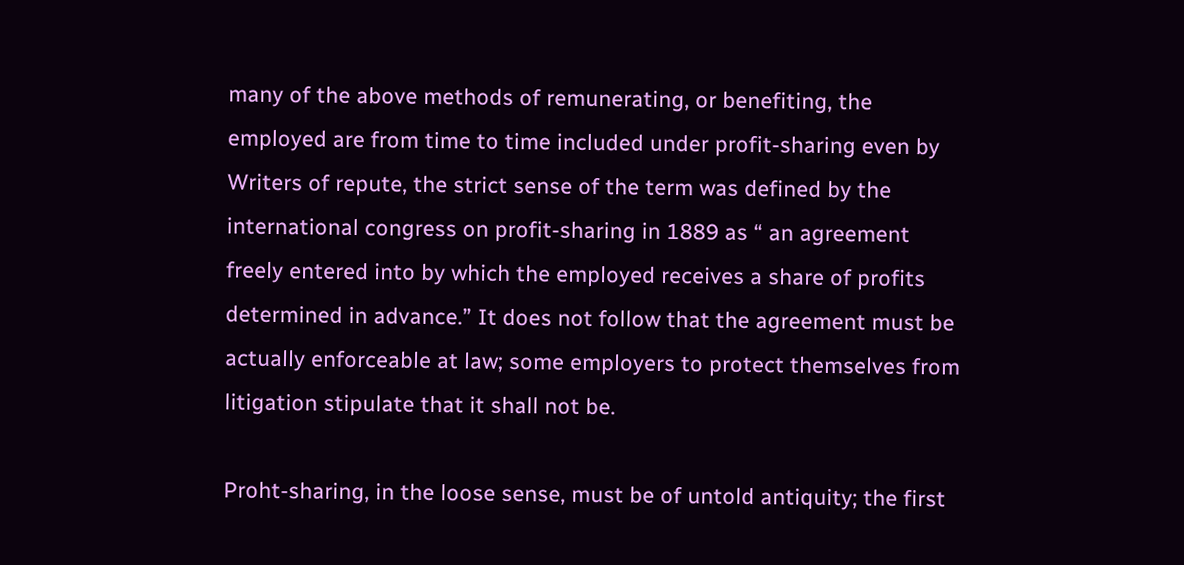many of the above methods of remunerating, or benefiting, the employed are from time to time included under profit-sharing even by Writers of repute, the strict sense of the term was defined by the international congress on profit-sharing in 1889 as “ an agreement freely entered into by which the employed receives a share of profits determined in advance.” It does not follow that the agreement must be actually enforceable at law; some employers to protect themselves from litigation stipulate that it shall not be.

Proht-sharing, in the loose sense, must be of untold antiquity; the first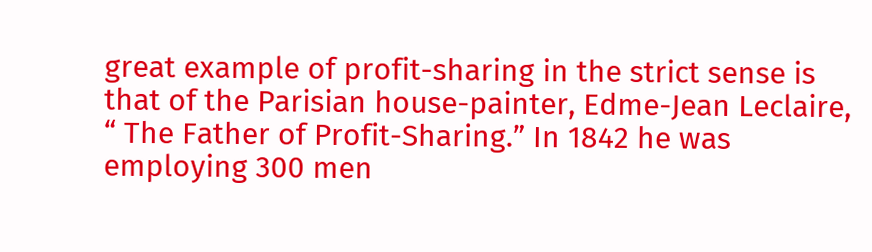great example of profit-sharing in the strict sense is that of the Parisian house-painter, Edme-Jean Leclaire, “ The Father of Profit-Sharing.” In 1842 he was employing 300 men